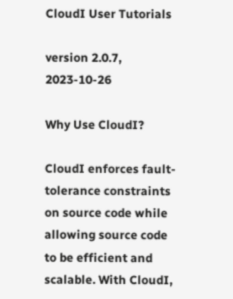CloudI User Tutorials

version 2.0.7, 2023-10-26

Why Use CloudI?

CloudI enforces fault-tolerance constraints on source code while allowing source code to be efficient and scalable. With CloudI,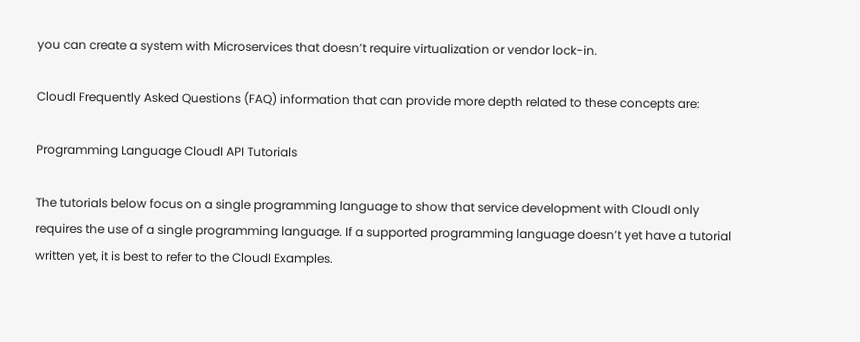you can create a system with Microservices that doesn’t require virtualization or vendor lock-in.

CloudI Frequently Asked Questions (FAQ) information that can provide more depth related to these concepts are:

Programming Language CloudI API Tutorials

The tutorials below focus on a single programming language to show that service development with CloudI only requires the use of a single programming language. If a supported programming language doesn’t yet have a tutorial written yet, it is best to refer to the CloudI Examples.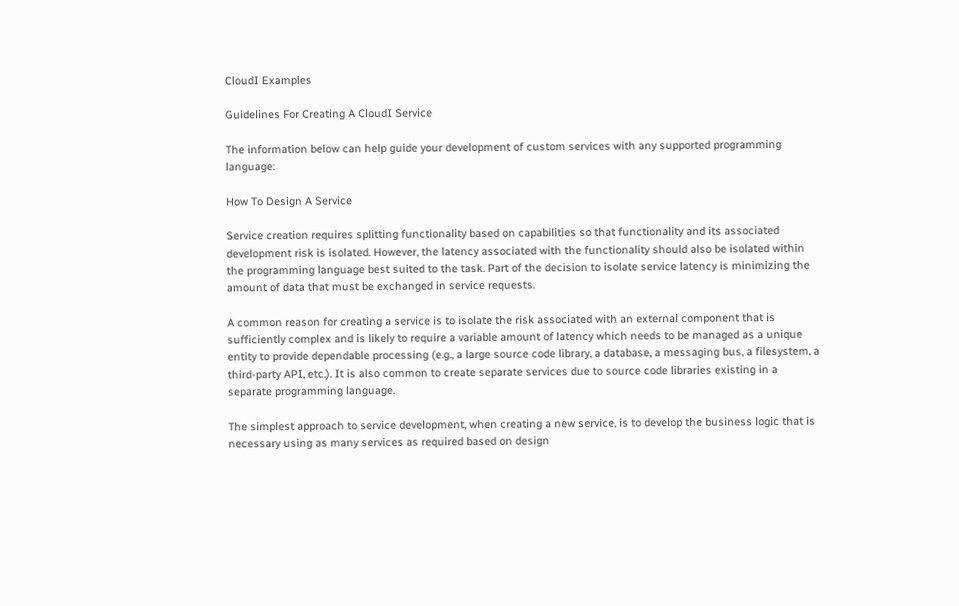CloudI Examples

Guidelines For Creating A CloudI Service

The information below can help guide your development of custom services with any supported programming language:

How To Design A Service

Service creation requires splitting functionality based on capabilities so that functionality and its associated development risk is isolated. However, the latency associated with the functionality should also be isolated within the programming language best suited to the task. Part of the decision to isolate service latency is minimizing the amount of data that must be exchanged in service requests.

A common reason for creating a service is to isolate the risk associated with an external component that is sufficiently complex and is likely to require a variable amount of latency which needs to be managed as a unique entity to provide dependable processing (e.g., a large source code library, a database, a messaging bus, a filesystem, a third-party API, etc.). It is also common to create separate services due to source code libraries existing in a separate programming language.

The simplest approach to service development, when creating a new service, is to develop the business logic that is necessary using as many services as required based on design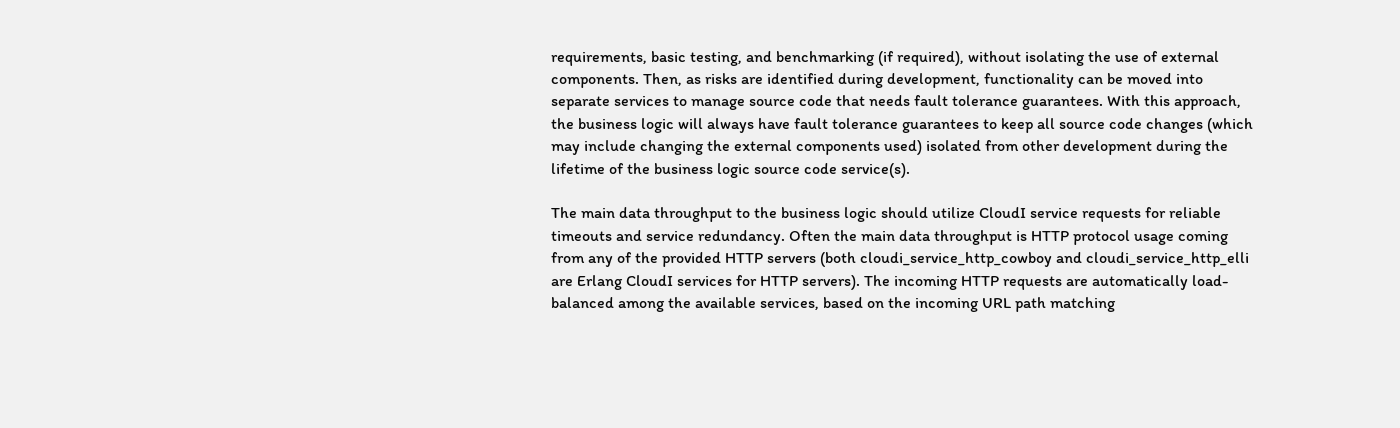requirements, basic testing, and benchmarking (if required), without isolating the use of external components. Then, as risks are identified during development, functionality can be moved into separate services to manage source code that needs fault tolerance guarantees. With this approach, the business logic will always have fault tolerance guarantees to keep all source code changes (which may include changing the external components used) isolated from other development during the lifetime of the business logic source code service(s).

The main data throughput to the business logic should utilize CloudI service requests for reliable timeouts and service redundancy. Often the main data throughput is HTTP protocol usage coming from any of the provided HTTP servers (both cloudi_service_http_cowboy and cloudi_service_http_elli are Erlang CloudI services for HTTP servers). The incoming HTTP requests are automatically load-balanced among the available services, based on the incoming URL path matching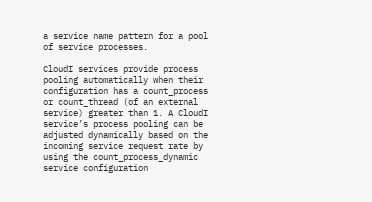a service name pattern for a pool of service processes.

CloudI services provide process pooling automatically when their configuration has a count_process or count_thread (of an external service) greater than 1. A CloudI service’s process pooling can be adjusted dynamically based on the incoming service request rate by using the count_process_dynamic service configuration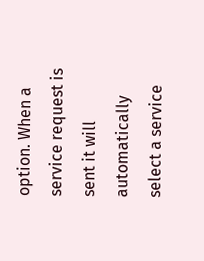option. When a service request is sent it will automatically select a service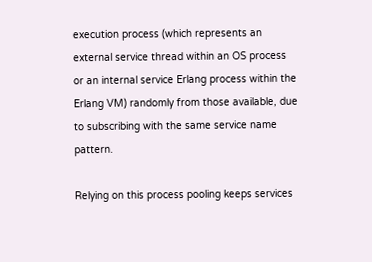execution process (which represents an external service thread within an OS process or an internal service Erlang process within the Erlang VM) randomly from those available, due to subscribing with the same service name pattern.

Relying on this process pooling keeps services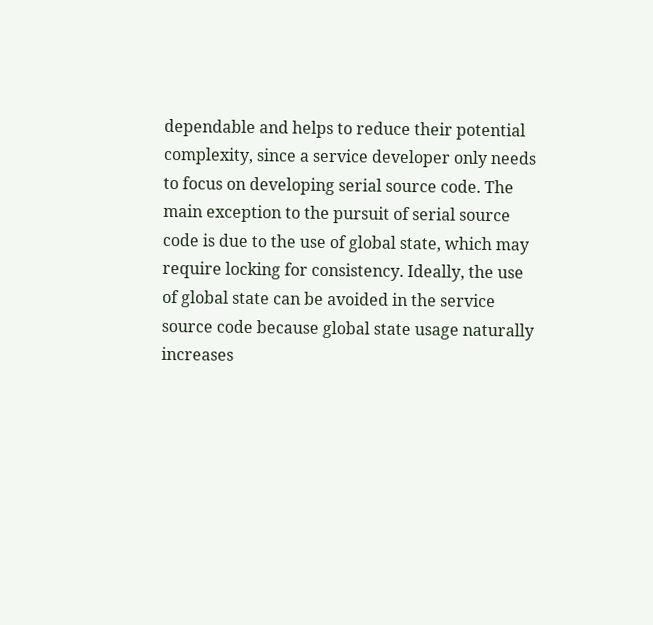dependable and helps to reduce their potential complexity, since a service developer only needs to focus on developing serial source code. The main exception to the pursuit of serial source code is due to the use of global state, which may require locking for consistency. Ideally, the use of global state can be avoided in the service source code because global state usage naturally increases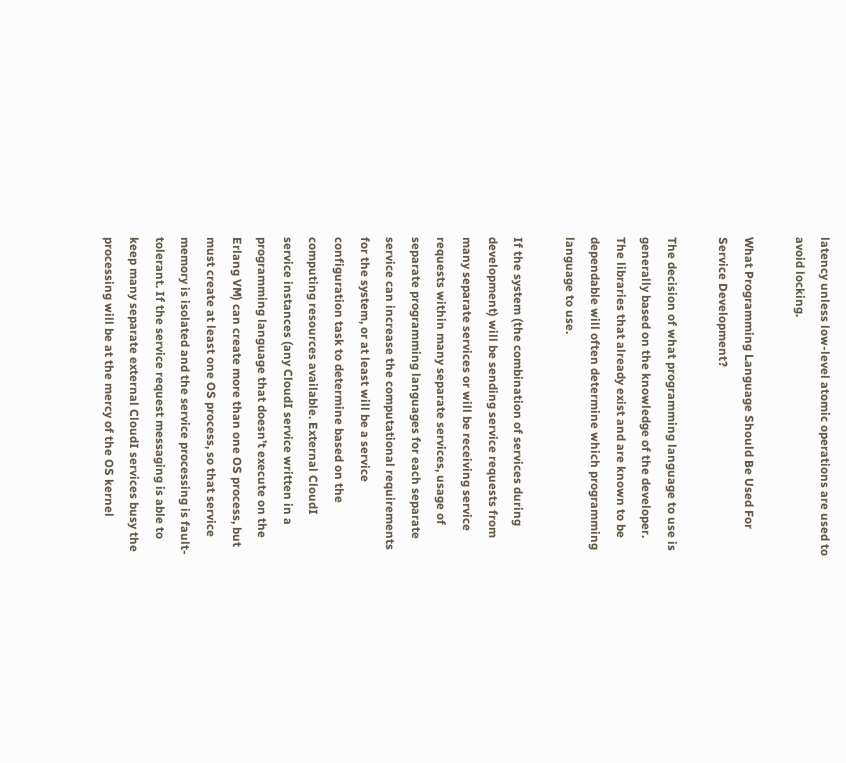latency unless low-level atomic operations are used to avoid locking.

What Programming Language Should Be Used For Service Development?

The decision of what programming language to use is generally based on the knowledge of the developer. The libraries that already exist and are known to be dependable will often determine which programming language to use.

If the system (the combination of services during development) will be sending service requests from many separate services or will be receiving service requests within many separate services, usage of separate programming languages for each separate service can increase the computational requirements for the system, or at least will be a service configuration task to determine based on the computing resources available. External CloudI service instances (any CloudI service written in a programming language that doesn’t execute on the Erlang VM) can create more than one OS process, but must create at least one OS process, so that service memory is isolated and the service processing is fault-tolerant. If the service request messaging is able to keep many separate external CloudI services busy the processing will be at the mercy of the OS kernel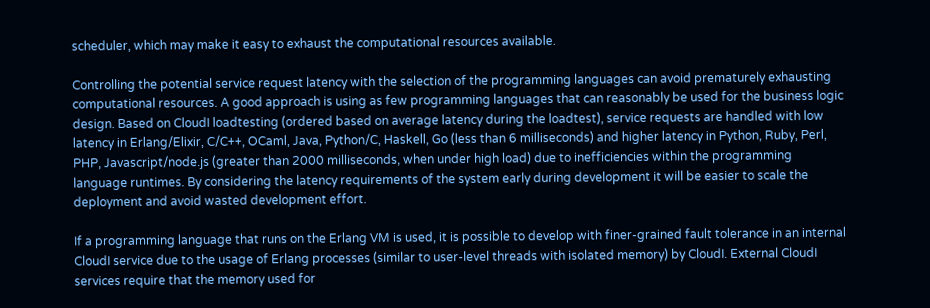scheduler, which may make it easy to exhaust the computational resources available.

Controlling the potential service request latency with the selection of the programming languages can avoid prematurely exhausting computational resources. A good approach is using as few programming languages that can reasonably be used for the business logic design. Based on CloudI loadtesting (ordered based on average latency during the loadtest), service requests are handled with low latency in Erlang/Elixir, C/C++, OCaml, Java, Python/C, Haskell, Go (less than 6 milliseconds) and higher latency in Python, Ruby, Perl, PHP, Javascript/node.js (greater than 2000 milliseconds, when under high load) due to inefficiencies within the programming language runtimes. By considering the latency requirements of the system early during development it will be easier to scale the deployment and avoid wasted development effort.

If a programming language that runs on the Erlang VM is used, it is possible to develop with finer-grained fault tolerance in an internal CloudI service due to the usage of Erlang processes (similar to user-level threads with isolated memory) by CloudI. External CloudI services require that the memory used for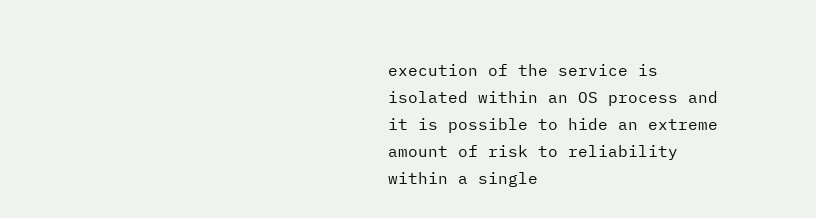execution of the service is isolated within an OS process and it is possible to hide an extreme amount of risk to reliability within a single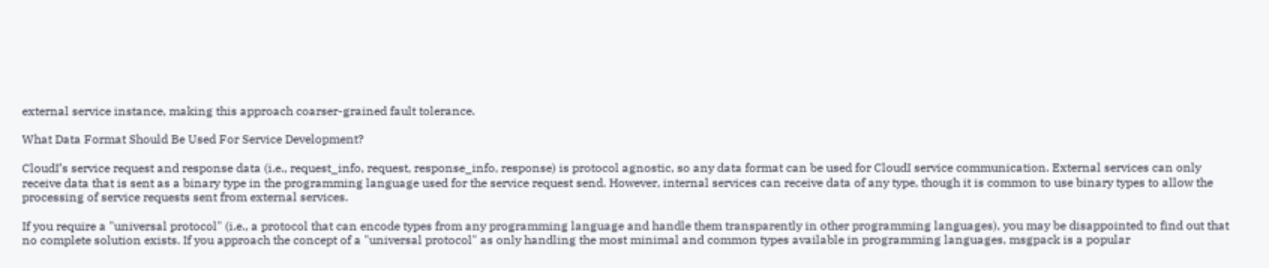external service instance, making this approach coarser-grained fault tolerance.

What Data Format Should Be Used For Service Development?

CloudI’s service request and response data (i.e., request_info, request, response_info, response) is protocol agnostic, so any data format can be used for CloudI service communication. External services can only receive data that is sent as a binary type in the programming language used for the service request send. However, internal services can receive data of any type, though it is common to use binary types to allow the processing of service requests sent from external services.

If you require a "universal protocol" (i.e., a protocol that can encode types from any programming language and handle them transparently in other programming languages), you may be disappointed to find out that no complete solution exists. If you approach the concept of a "universal protocol" as only handling the most minimal and common types available in programming languages, msgpack is a popular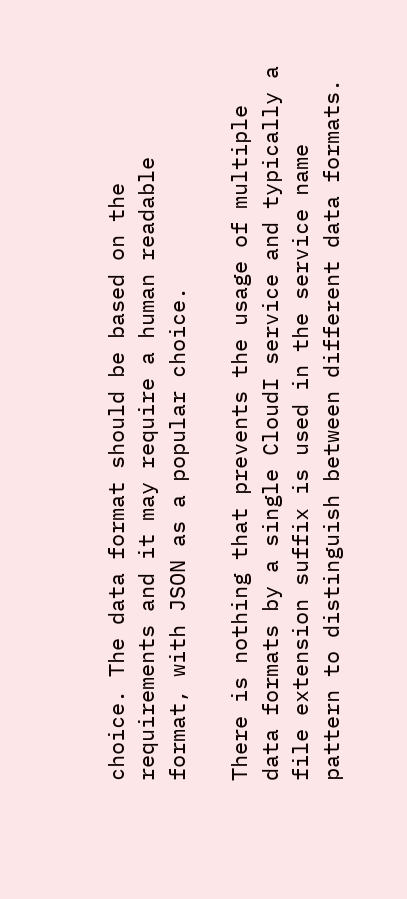choice. The data format should be based on the requirements and it may require a human readable format, with JSON as a popular choice.

There is nothing that prevents the usage of multiple data formats by a single CloudI service and typically a file extension suffix is used in the service name pattern to distinguish between different data formats.